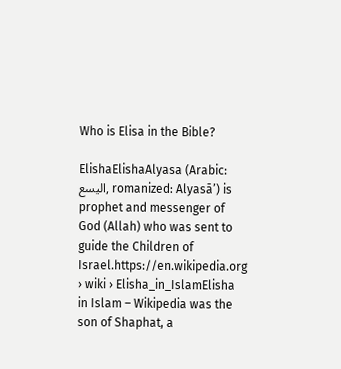Who is Elisa in the Bible?

ElishaElishaAlyasa (Arabic: اليسع, romanized: Alyasā’) is prophet and messenger of God (Allah) who was sent to guide the Children of Israel.https://en.wikipedia.org › wiki › Elisha_in_IslamElisha in Islam – Wikipedia was the son of Shaphat, a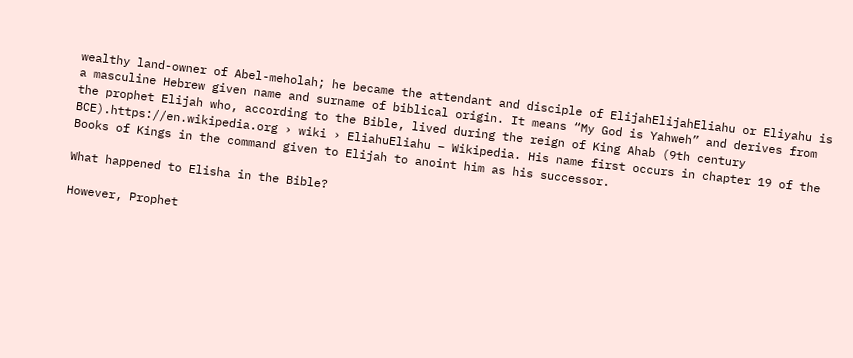wealthy land-owner of Abel-meholah; he became the attendant and disciple of ElijahElijahEliahu or Eliyahu is a masculine Hebrew given name and surname of biblical origin. It means “My God is Yahweh” and derives from the prophet Elijah who, according to the Bible, lived during the reign of King Ahab (9th century BCE).https://en.wikipedia.org › wiki › EliahuEliahu – Wikipedia. His name first occurs in chapter 19 of the Books of Kings in the command given to Elijah to anoint him as his successor.

What happened to Elisha in the Bible?

However, Prophet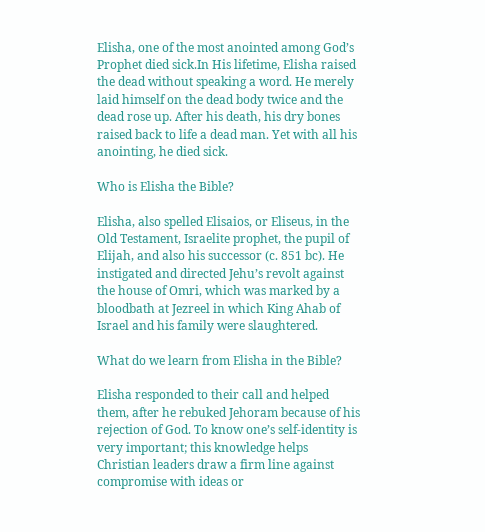Elisha, one of the most anointed among God’s Prophet died sick.In His lifetime, Elisha raised the dead without speaking a word. He merely laid himself on the dead body twice and the dead rose up. After his death, his dry bones raised back to life a dead man. Yet with all his anointing, he died sick.

Who is Elisha the Bible?

Elisha, also spelled Elisaios, or Eliseus, in the Old Testament, Israelite prophet, the pupil of Elijah, and also his successor (c. 851 bc). He instigated and directed Jehu’s revolt against the house of Omri, which was marked by a bloodbath at Jezreel in which King Ahab of Israel and his family were slaughtered.

What do we learn from Elisha in the Bible?

Elisha responded to their call and helped them, after he rebuked Jehoram because of his rejection of God. To know one’s self-identity is very important; this knowledge helps Christian leaders draw a firm line against compromise with ideas or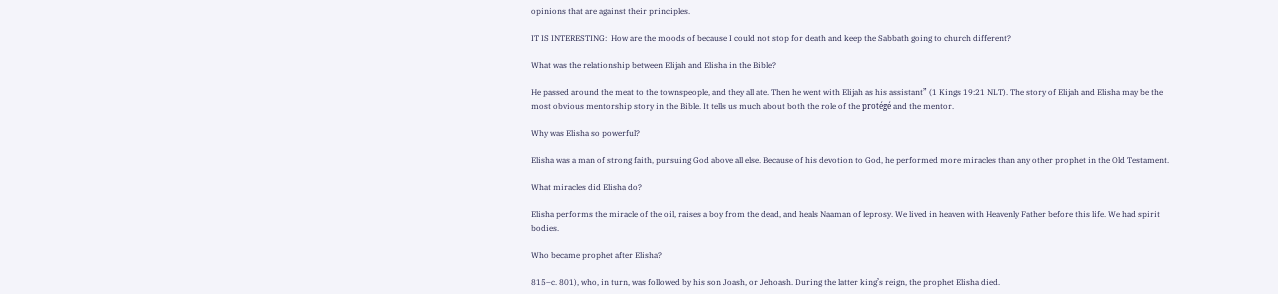opinions that are against their principles.

IT IS INTERESTING:  How are the moods of because I could not stop for death and keep the Sabbath going to church different?

What was the relationship between Elijah and Elisha in the Bible?

He passed around the meat to the townspeople, and they all ate. Then he went with Elijah as his assistant” (1 Kings 19:21 NLT). The story of Elijah and Elisha may be the most obvious mentorship story in the Bible. It tells us much about both the role of the protégé and the mentor.

Why was Elisha so powerful?

Elisha was a man of strong faith, pursuing God above all else. Because of his devotion to God, he performed more miracles than any other prophet in the Old Testament.

What miracles did Elisha do?

Elisha performs the miracle of the oil, raises a boy from the dead, and heals Naaman of leprosy. We lived in heaven with Heavenly Father before this life. We had spirit bodies.

Who became prophet after Elisha?

815–c. 801), who, in turn, was followed by his son Joash, or Jehoash. During the latter king’s reign, the prophet Elisha died.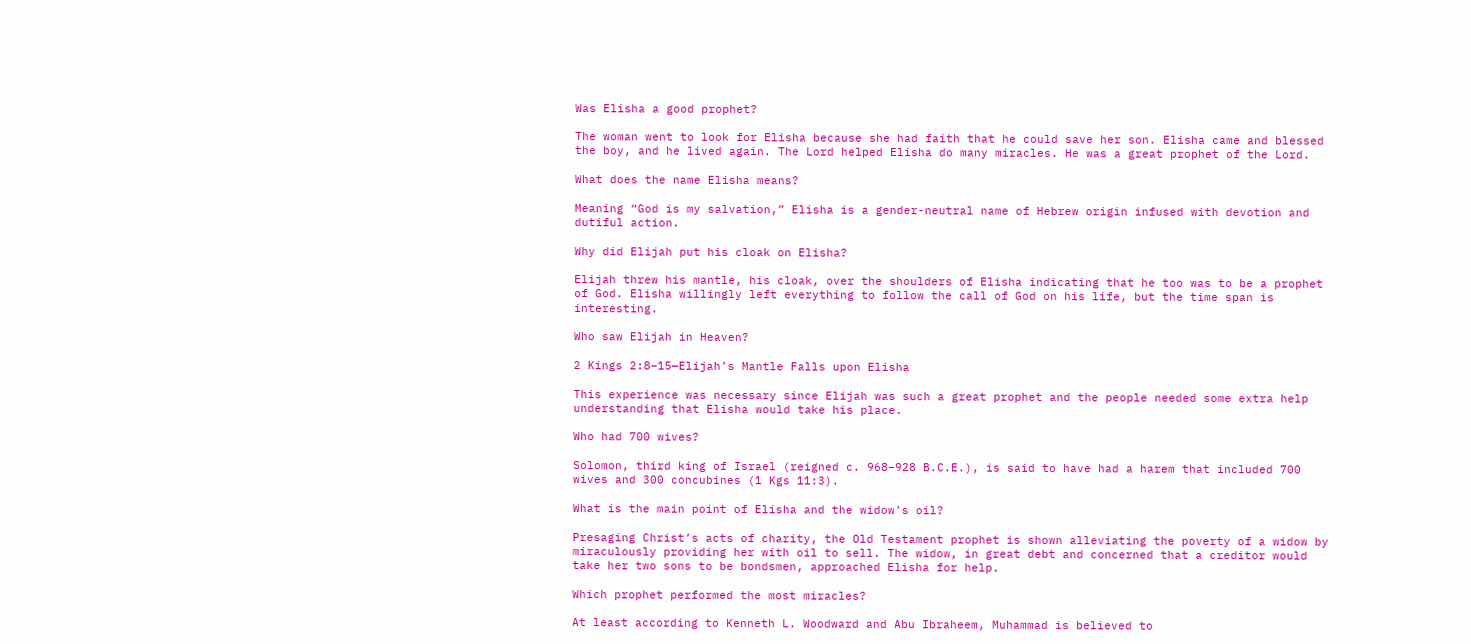Was Elisha a good prophet?

The woman went to look for Elisha because she had faith that he could save her son. Elisha came and blessed the boy, and he lived again. The Lord helped Elisha do many miracles. He was a great prophet of the Lord.

What does the name Elisha means?

Meaning “God is my salvation,” Elisha is a gender-neutral name of Hebrew origin infused with devotion and dutiful action.

Why did Elijah put his cloak on Elisha?

Elijah threw his mantle, his cloak, over the shoulders of Elisha indicating that he too was to be a prophet of God. Elisha willingly left everything to follow the call of God on his life, but the time span is interesting.

Who saw Elijah in Heaven?

2 Kings 2:8–15—Elijah’s Mantle Falls upon Elisha

This experience was necessary since Elijah was such a great prophet and the people needed some extra help understanding that Elisha would take his place.

Who had 700 wives?

Solomon, third king of Israel (reigned c. 968–928 B.C.E.), is said to have had a harem that included 700 wives and 300 concubines (1 Kgs 11:3).

What is the main point of Elisha and the widow’s oil?

Presaging Christ’s acts of charity, the Old Testament prophet is shown alleviating the poverty of a widow by miraculously providing her with oil to sell. The widow, in great debt and concerned that a creditor would take her two sons to be bondsmen, approached Elisha for help.

Which prophet performed the most miracles?

At least according to Kenneth L. Woodward and Abu Ibraheem, Muhammad is believed to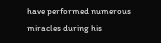have performed numerous miracles during his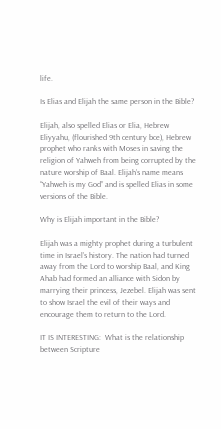life.

Is Elias and Elijah the same person in the Bible?

Elijah, also spelled Elias or Elia, Hebrew Eliyyahu, (flourished 9th century bce), Hebrew prophet who ranks with Moses in saving the religion of Yahweh from being corrupted by the nature worship of Baal. Elijah’s name means “Yahweh is my God” and is spelled Elias in some versions of the Bible.

Why is Elijah important in the Bible?

Elijah was a mighty prophet during a turbulent time in Israel’s history. The nation had turned away from the Lord to worship Baal, and King Ahab had formed an alliance with Sidon by marrying their princess, Jezebel. Elijah was sent to show Israel the evil of their ways and encourage them to return to the Lord.

IT IS INTERESTING:  What is the relationship between Scripture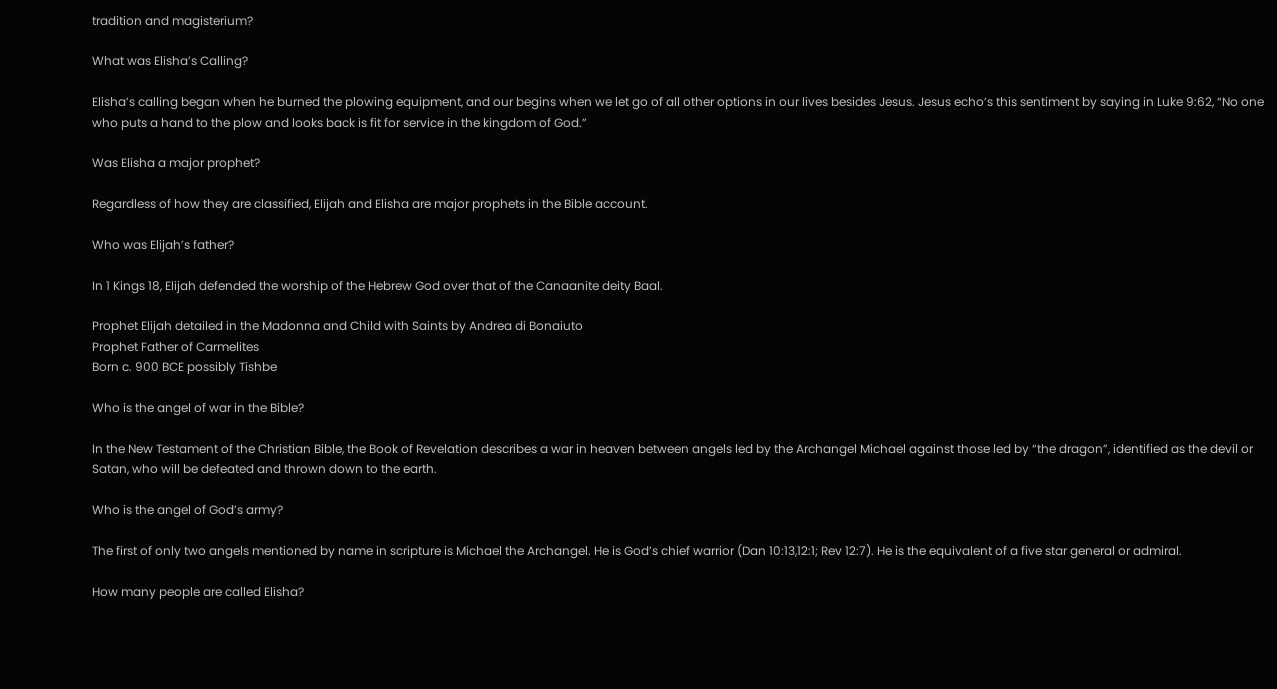tradition and magisterium?

What was Elisha’s Calling?

Elisha’s calling began when he burned the plowing equipment, and our begins when we let go of all other options in our lives besides Jesus. Jesus echo’s this sentiment by saying in Luke 9:62, “No one who puts a hand to the plow and looks back is fit for service in the kingdom of God.”

Was Elisha a major prophet?

Regardless of how they are classified, Elijah and Elisha are major prophets in the Bible account.

Who was Elijah’s father?

In 1 Kings 18, Elijah defended the worship of the Hebrew God over that of the Canaanite deity Baal.

Prophet Elijah detailed in the Madonna and Child with Saints by Andrea di Bonaiuto
Prophet Father of Carmelites
Born c. 900 BCE possibly Tishbe

Who is the angel of war in the Bible?

In the New Testament of the Christian Bible, the Book of Revelation describes a war in heaven between angels led by the Archangel Michael against those led by “the dragon”, identified as the devil or Satan, who will be defeated and thrown down to the earth.

Who is the angel of God’s army?

The first of only two angels mentioned by name in scripture is Michael the Archangel. He is God’s chief warrior (Dan 10:13,12:1; Rev 12:7). He is the equivalent of a five star general or admiral.

How many people are called Elisha?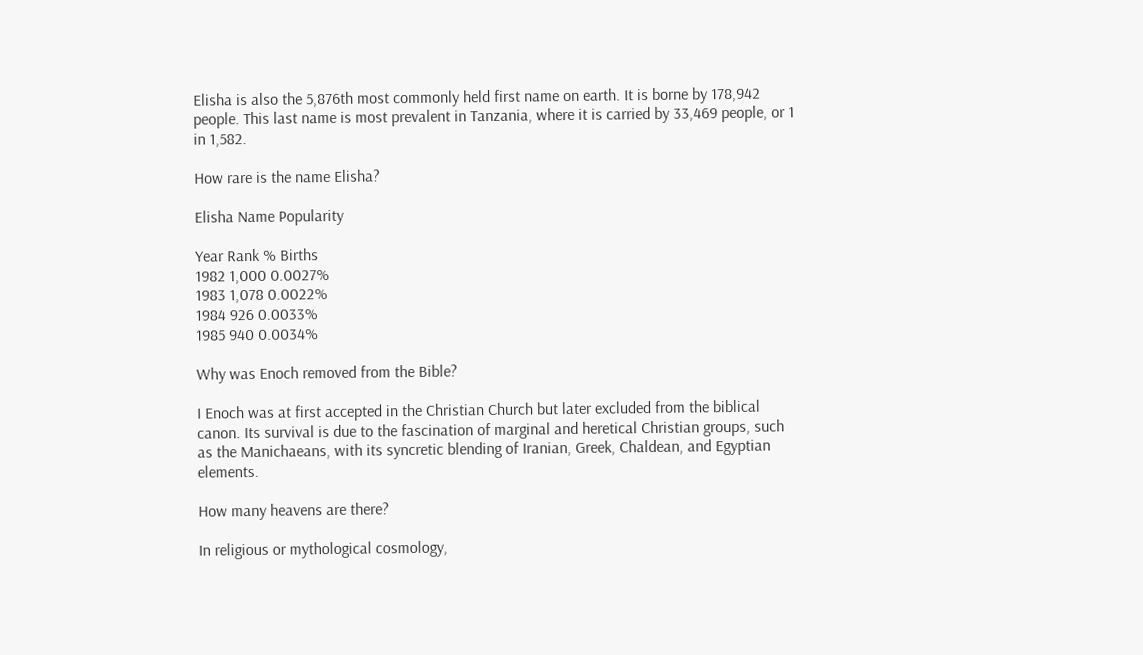Elisha is also the 5,876th most commonly held first name on earth. It is borne by 178,942 people. This last name is most prevalent in Tanzania, where it is carried by 33,469 people, or 1 in 1,582.

How rare is the name Elisha?

Elisha Name Popularity

Year Rank % Births
1982 1,000 0.0027%
1983 1,078 0.0022%
1984 926 0.0033%
1985 940 0.0034%

Why was Enoch removed from the Bible?

I Enoch was at first accepted in the Christian Church but later excluded from the biblical canon. Its survival is due to the fascination of marginal and heretical Christian groups, such as the Manichaeans, with its syncretic blending of Iranian, Greek, Chaldean, and Egyptian elements.

How many heavens are there?

In religious or mythological cosmology,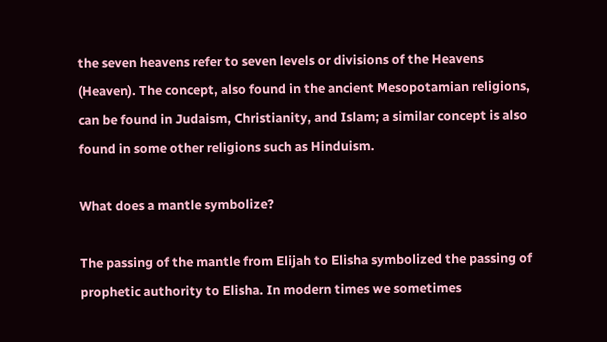the seven heavens refer to seven levels or divisions of the Heavens (Heaven). The concept, also found in the ancient Mesopotamian religions, can be found in Judaism, Christianity, and Islam; a similar concept is also found in some other religions such as Hinduism.

What does a mantle symbolize?

The passing of the mantle from Elijah to Elisha symbolized the passing of prophetic authority to Elisha. In modern times we sometimes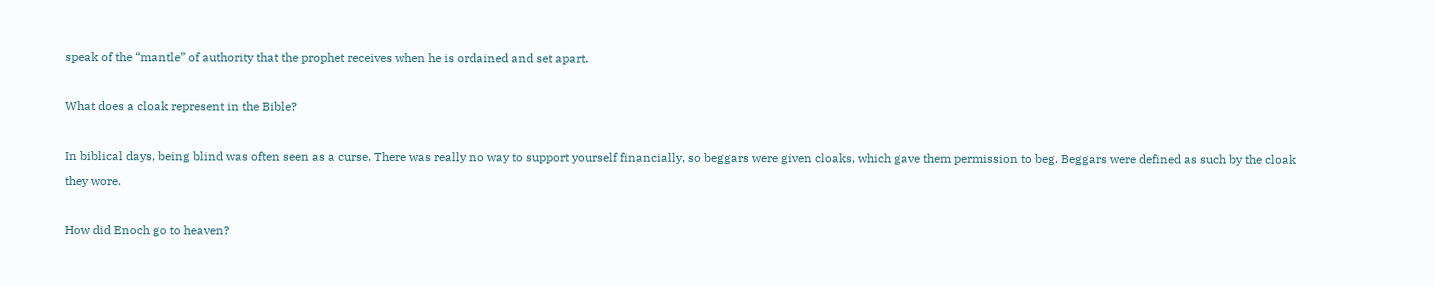speak of the “mantle” of authority that the prophet receives when he is ordained and set apart.

What does a cloak represent in the Bible?

In biblical days, being blind was often seen as a curse. There was really no way to support yourself financially, so beggars were given cloaks, which gave them permission to beg. Beggars were defined as such by the cloak they wore.

How did Enoch go to heaven?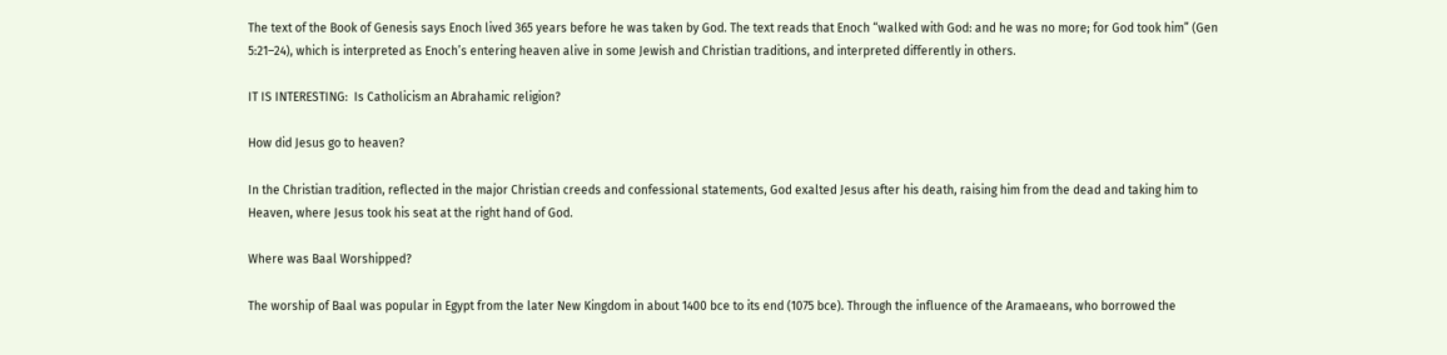The text of the Book of Genesis says Enoch lived 365 years before he was taken by God. The text reads that Enoch “walked with God: and he was no more; for God took him” (Gen 5:21–24), which is interpreted as Enoch’s entering heaven alive in some Jewish and Christian traditions, and interpreted differently in others.

IT IS INTERESTING:  Is Catholicism an Abrahamic religion?

How did Jesus go to heaven?

In the Christian tradition, reflected in the major Christian creeds and confessional statements, God exalted Jesus after his death, raising him from the dead and taking him to Heaven, where Jesus took his seat at the right hand of God.

Where was Baal Worshipped?

The worship of Baal was popular in Egypt from the later New Kingdom in about 1400 bce to its end (1075 bce). Through the influence of the Aramaeans, who borrowed the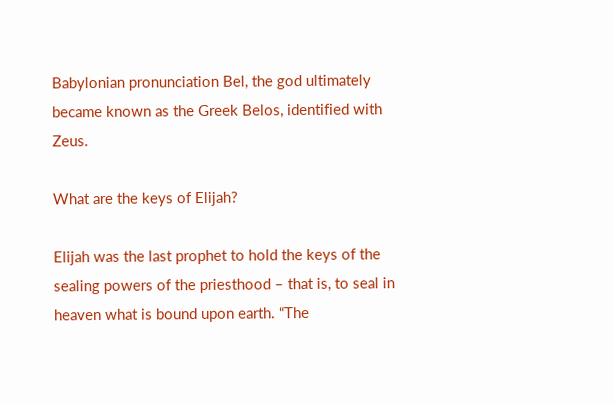Babylonian pronunciation Bel, the god ultimately became known as the Greek Belos, identified with Zeus.

What are the keys of Elijah?

Elijah was the last prophet to hold the keys of the sealing powers of the priesthood – that is, to seal in heaven what is bound upon earth. “The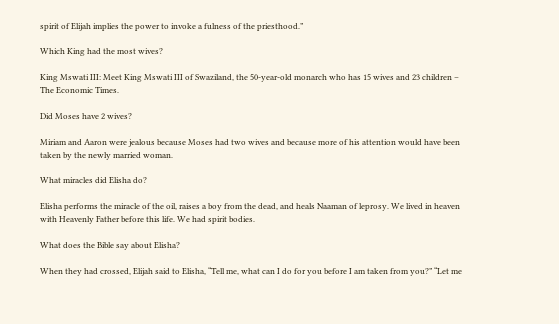spirit of Elijah implies the power to invoke a fulness of the priesthood.”

Which King had the most wives?

King Mswati III: Meet King Mswati III of Swaziland, the 50-year-old monarch who has 15 wives and 23 children – The Economic Times.

Did Moses have 2 wives?

Miriam and Aaron were jealous because Moses had two wives and because more of his attention would have been taken by the newly married woman.

What miracles did Elisha do?

Elisha performs the miracle of the oil, raises a boy from the dead, and heals Naaman of leprosy. We lived in heaven with Heavenly Father before this life. We had spirit bodies.

What does the Bible say about Elisha?

When they had crossed, Elijah said to Elisha, “Tell me, what can I do for you before I am taken from you?” “Let me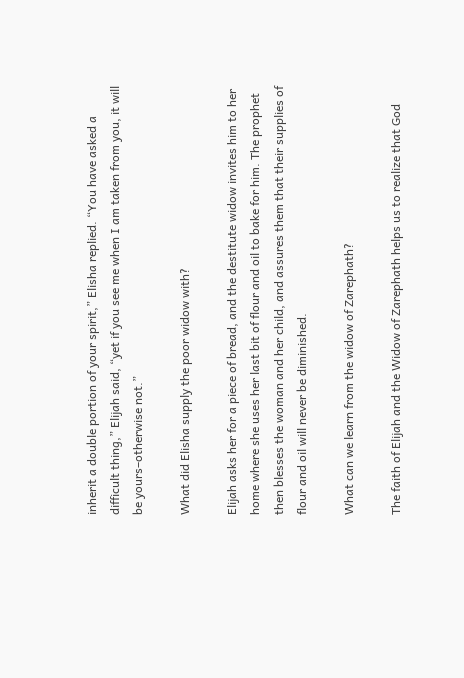inherit a double portion of your spirit,” Elisha replied. “You have asked a difficult thing,” Elijah said, “yet if you see me when I am taken from you, it will be yours–otherwise not.”

What did Elisha supply the poor widow with?

Elijah asks her for a piece of bread, and the destitute widow invites him to her home where she uses her last bit of flour and oil to bake for him. The prophet then blesses the woman and her child, and assures them that their supplies of flour and oil will never be diminished.

What can we learn from the widow of Zarephath?

The faith of Elijah and the Widow of Zarephath helps us to realize that God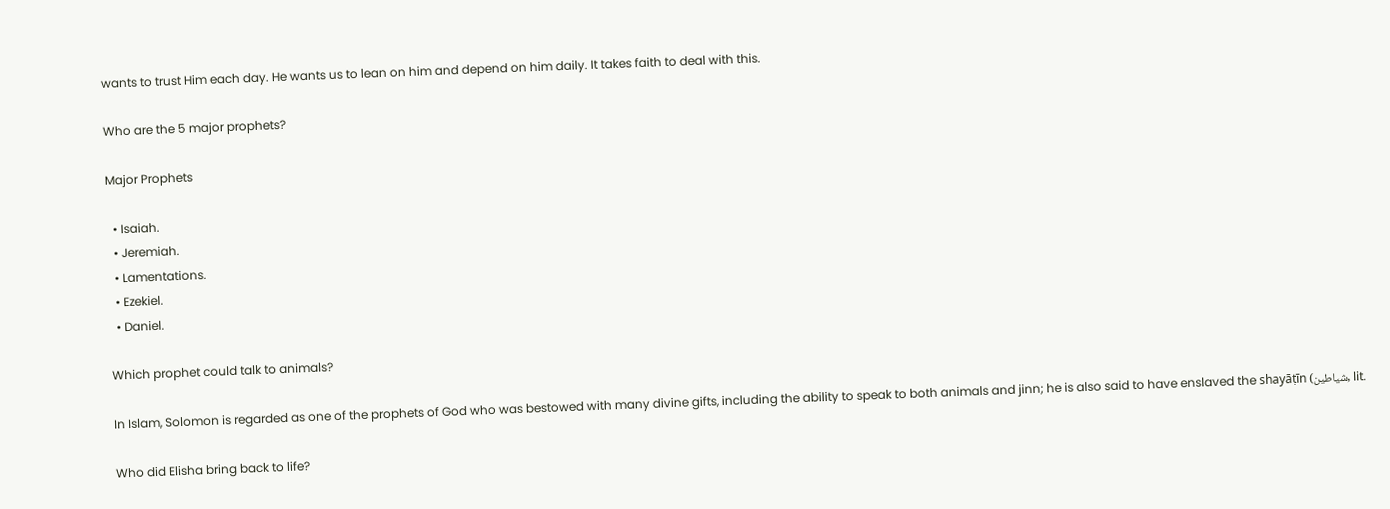wants to trust Him each day. He wants us to lean on him and depend on him daily. It takes faith to deal with this.

Who are the 5 major prophets?

Major Prophets

  • Isaiah.
  • Jeremiah.
  • Lamentations.
  • Ezekiel.
  • Daniel.

Which prophet could talk to animals?

In Islam, Solomon is regarded as one of the prophets of God who was bestowed with many divine gifts, including the ability to speak to both animals and jinn; he is also said to have enslaved the shayāṭīn (شياطين, lit.

Who did Elisha bring back to life?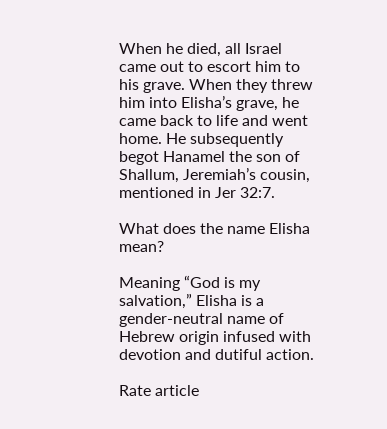When he died, all Israel came out to escort him to his grave. When they threw him into Elisha’s grave, he came back to life and went home. He subsequently begot Hanamel the son of Shallum, Jeremiah’s cousin, mentioned in Jer 32:7.

What does the name Elisha mean?

Meaning “God is my salvation,” Elisha is a gender-neutral name of Hebrew origin infused with devotion and dutiful action.

Rate article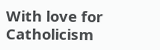With love for Catholicism